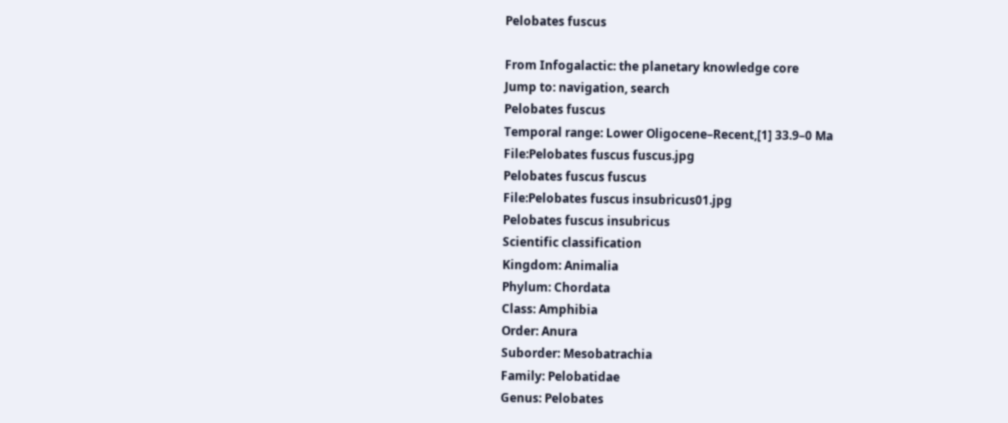Pelobates fuscus

From Infogalactic: the planetary knowledge core
Jump to: navigation, search
Pelobates fuscus
Temporal range: Lower Oligocene–Recent,[1] 33.9–0 Ma
File:Pelobates fuscus fuscus.jpg
Pelobates fuscus fuscus
File:Pelobates fuscus insubricus01.jpg
Pelobates fuscus insubricus
Scientific classification
Kingdom: Animalia
Phylum: Chordata
Class: Amphibia
Order: Anura
Suborder: Mesobatrachia
Family: Pelobatidae
Genus: Pelobates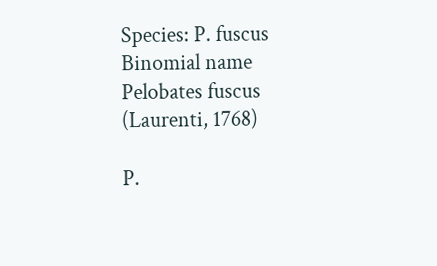Species: P. fuscus
Binomial name
Pelobates fuscus
(Laurenti, 1768)

P.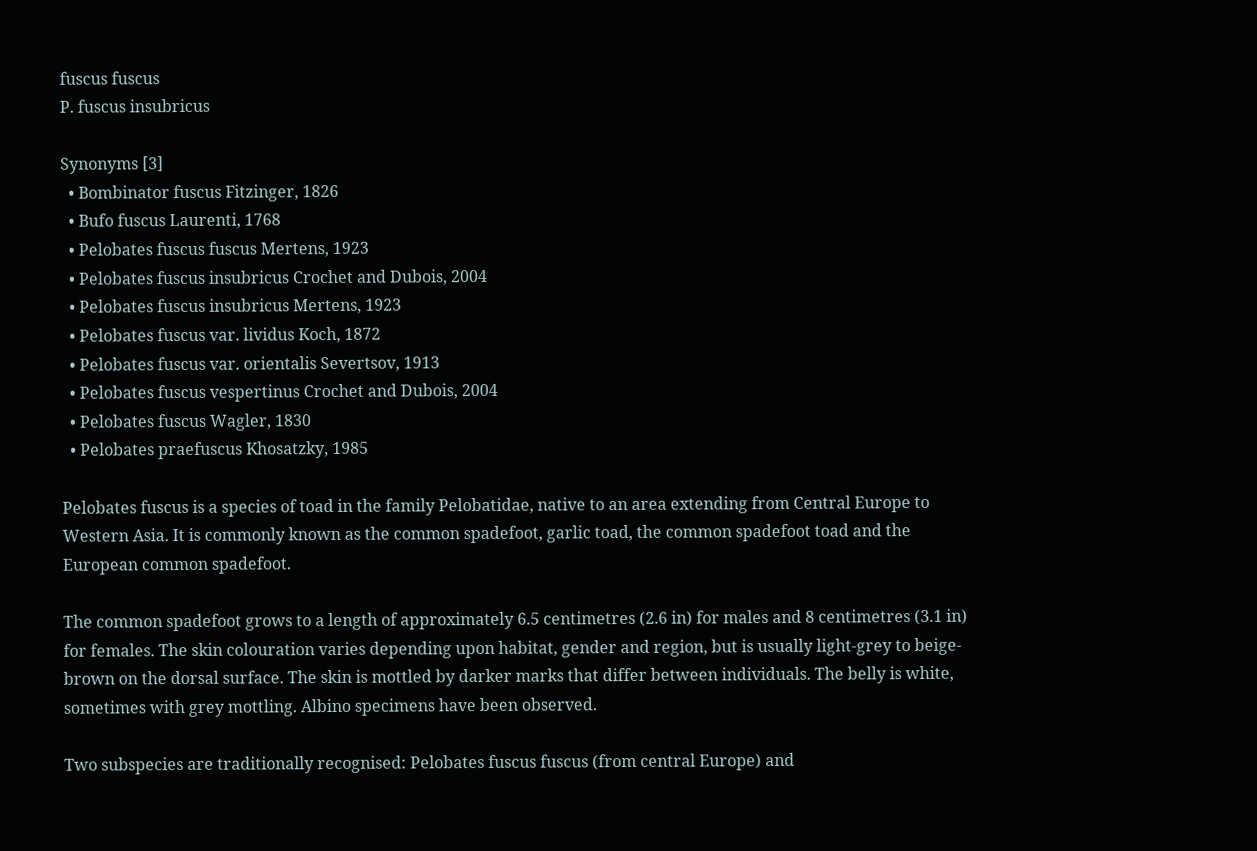fuscus fuscus
P. fuscus insubricus

Synonyms [3]
  • Bombinator fuscus Fitzinger, 1826
  • Bufo fuscus Laurenti, 1768
  • Pelobates fuscus fuscus Mertens, 1923
  • Pelobates fuscus insubricus Crochet and Dubois, 2004
  • Pelobates fuscus insubricus Mertens, 1923
  • Pelobates fuscus var. lividus Koch, 1872
  • Pelobates fuscus var. orientalis Severtsov, 1913
  • Pelobates fuscus vespertinus Crochet and Dubois, 2004
  • Pelobates fuscus Wagler, 1830
  • Pelobates praefuscus Khosatzky, 1985

Pelobates fuscus is a species of toad in the family Pelobatidae, native to an area extending from Central Europe to Western Asia. It is commonly known as the common spadefoot, garlic toad, the common spadefoot toad and the European common spadefoot.

The common spadefoot grows to a length of approximately 6.5 centimetres (2.6 in) for males and 8 centimetres (3.1 in) for females. The skin colouration varies depending upon habitat, gender and region, but is usually light-grey to beige-brown on the dorsal surface. The skin is mottled by darker marks that differ between individuals. The belly is white, sometimes with grey mottling. Albino specimens have been observed.

Two subspecies are traditionally recognised: Pelobates fuscus fuscus (from central Europe) and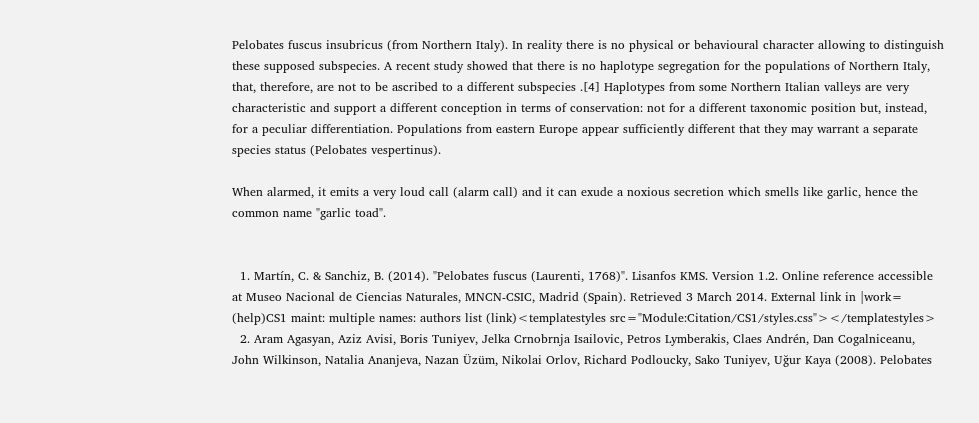Pelobates fuscus insubricus (from Northern Italy). In reality there is no physical or behavioural character allowing to distinguish these supposed subspecies. A recent study showed that there is no haplotype segregation for the populations of Northern Italy, that, therefore, are not to be ascribed to a different subspecies .[4] Haplotypes from some Northern Italian valleys are very characteristic and support a different conception in terms of conservation: not for a different taxonomic position but, instead, for a peculiar differentiation. Populations from eastern Europe appear sufficiently different that they may warrant a separate species status (Pelobates vespertinus).

When alarmed, it emits a very loud call (alarm call) and it can exude a noxious secretion which smells like garlic, hence the common name "garlic toad".


  1. Martín, C. & Sanchiz, B. (2014). "Pelobates fuscus (Laurenti, 1768)". Lisanfos KMS. Version 1.2. Online reference accessible at Museo Nacional de Ciencias Naturales, MNCN-CSIC, Madrid (Spain). Retrieved 3 March 2014. External link in |work= (help)CS1 maint: multiple names: authors list (link)<templatestyles src="Module:Citation/CS1/styles.css"></templatestyles>
  2. Aram Agasyan, Aziz Avisi, Boris Tuniyev, Jelka Crnobrnja Isailovic, Petros Lymberakis, Claes Andrén, Dan Cogalniceanu, John Wilkinson, Natalia Ananjeva, Nazan Üzüm, Nikolai Orlov, Richard Podloucky, Sako Tuniyev, Uğur Kaya (2008). Pelobates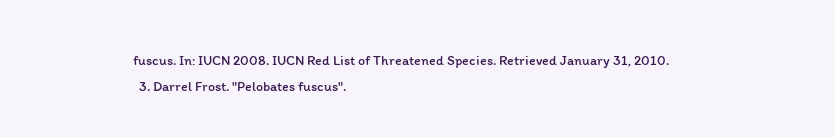fuscus. In: IUCN 2008. IUCN Red List of Threatened Species. Retrieved January 31, 2010.
  3. Darrel Frost. "Pelobates fuscus".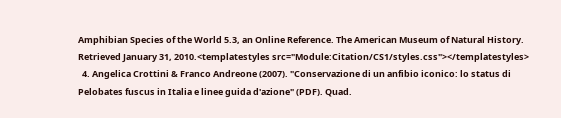Amphibian Species of the World 5.3, an Online Reference. The American Museum of Natural History. Retrieved January 31, 2010.<templatestyles src="Module:Citation/CS1/styles.css"></templatestyles>
  4. Angelica Crottini & Franco Andreone (2007). "Conservazione di un anfibio iconico: lo status di Pelobates fuscus in Italia e linee guida d'azione" (PDF). Quad.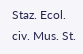Staz. Ecol. civ. Mus. St.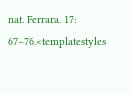nat. Ferrara. 17: 67–76.<templatestyles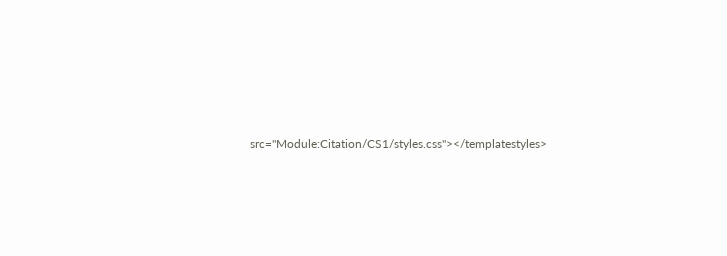src="Module:Citation/CS1/styles.css"></templatestyles>